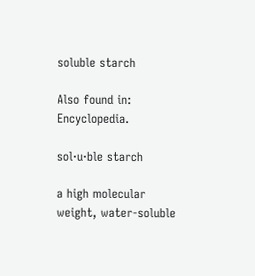soluble starch

Also found in: Encyclopedia.

sol·u·ble starch

a high molecular weight, water-soluble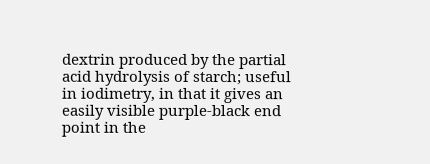dextrin produced by the partial acid hydrolysis of starch; useful in iodimetry, in that it gives an easily visible purple-black end point in the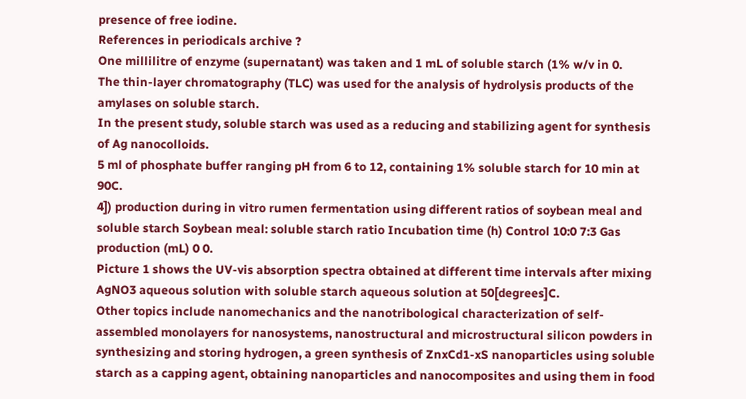presence of free iodine.
References in periodicals archive ?
One millilitre of enzyme (supernatant) was taken and 1 mL of soluble starch (1% w/v in 0.
The thin-layer chromatography (TLC) was used for the analysis of hydrolysis products of the amylases on soluble starch.
In the present study, soluble starch was used as a reducing and stabilizing agent for synthesis of Ag nanocolloids.
5 ml of phosphate buffer ranging pH from 6 to 12, containing 1% soluble starch for 10 min at 90C.
4]) production during in vitro rumen fermentation using different ratios of soybean meal and soluble starch Soybean meal: soluble starch ratio Incubation time (h) Control 10:0 7:3 Gas production (mL) 0 0.
Picture 1 shows the UV-vis absorption spectra obtained at different time intervals after mixing AgNO3 aqueous solution with soluble starch aqueous solution at 50[degrees]C.
Other topics include nanomechanics and the nanotribological characterization of self-assembled monolayers for nanosystems, nanostructural and microstructural silicon powders in synthesizing and storing hydrogen, a green synthesis of ZnxCd1-xS nanoparticles using soluble starch as a capping agent, obtaining nanoparticles and nanocomposites and using them in food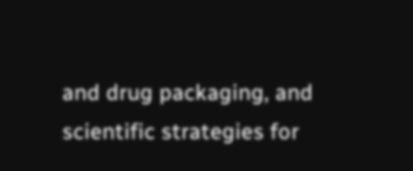and drug packaging, and scientific strategies for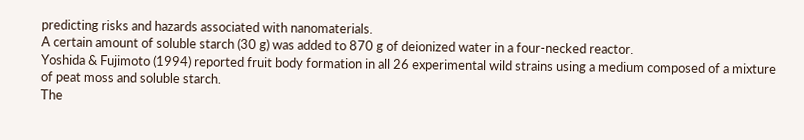predicting risks and hazards associated with nanomaterials.
A certain amount of soluble starch (30 g) was added to 870 g of deionized water in a four-necked reactor.
Yoshida & Fujimoto (1994) reported fruit body formation in all 26 experimental wild strains using a medium composed of a mixture of peat moss and soluble starch.
The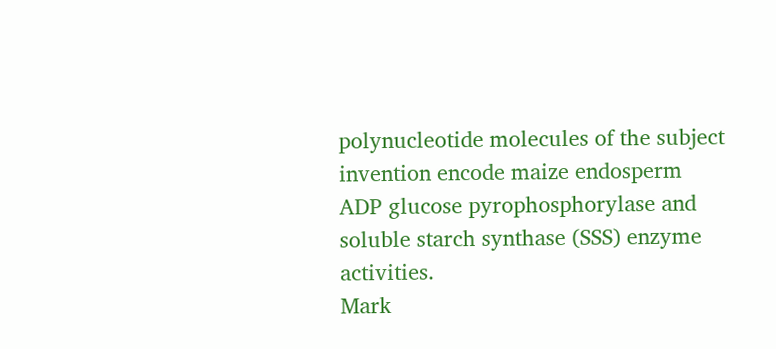polynucleotide molecules of the subject invention encode maize endosperm ADP glucose pyrophosphorylase and soluble starch synthase (SSS) enzyme activities.
Mark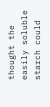thought the easily soluble starch could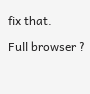fix that.

Full browser ?